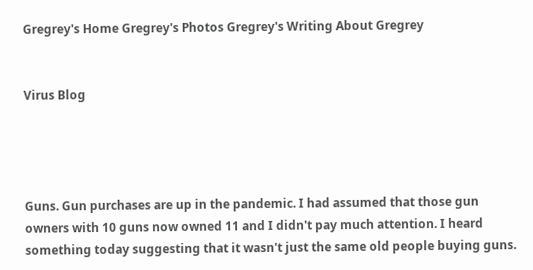Gregrey's Home Gregrey's Photos Gregrey's Writing About Gregrey


Virus Blog




Guns. Gun purchases are up in the pandemic. I had assumed that those gun owners with 10 guns now owned 11 and I didn't pay much attention. I heard something today suggesting that it wasn't just the same old people buying guns.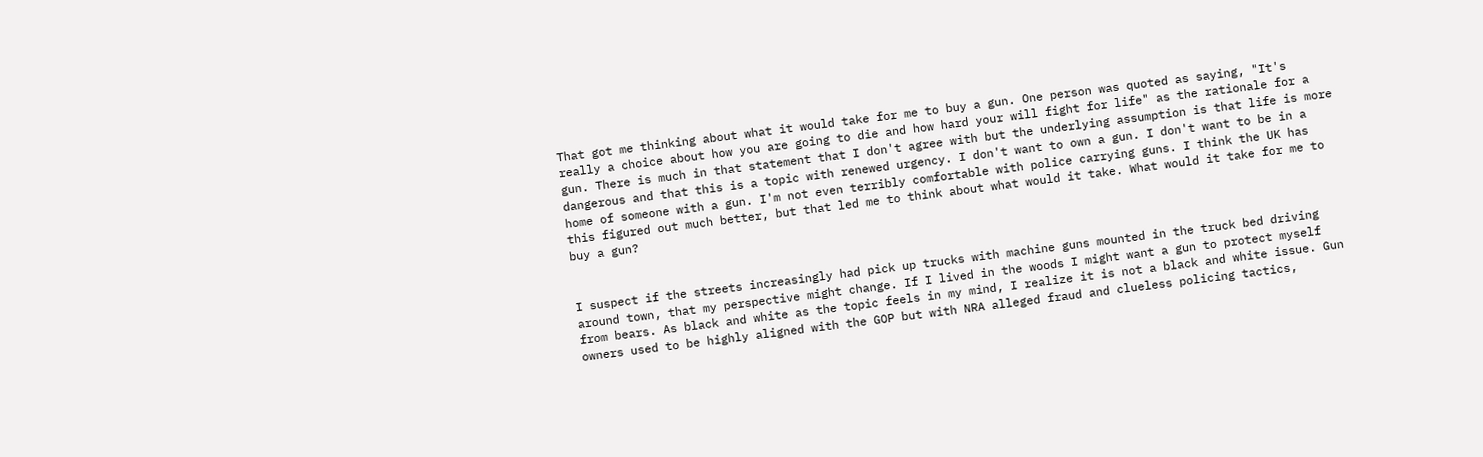That got me thinking about what it would take for me to buy a gun. One person was quoted as saying, "It's really a choice about how you are going to die and how hard your will fight for life" as the rationale for a gun. There is much in that statement that I don't agree with but the underlying assumption is that life is more dangerous and that this is a topic with renewed urgency. I don't want to own a gun. I don't want to be in a home of someone with a gun. I'm not even terribly comfortable with police carrying guns. I think the UK has this figured out much better, but that led me to think about what would it take. What would it take for me to buy a gun?


I suspect if the streets increasingly had pick up trucks with machine guns mounted in the truck bed driving around town, that my perspective might change. If I lived in the woods I might want a gun to protect myself from bears. As black and white as the topic feels in my mind, I realize it is not a black and white issue. Gun owners used to be highly aligned with the GOP but with NRA alleged fraud and clueless policing tactics,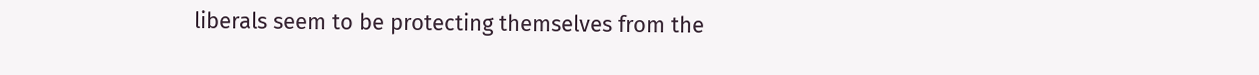liberals seem to be protecting themselves from the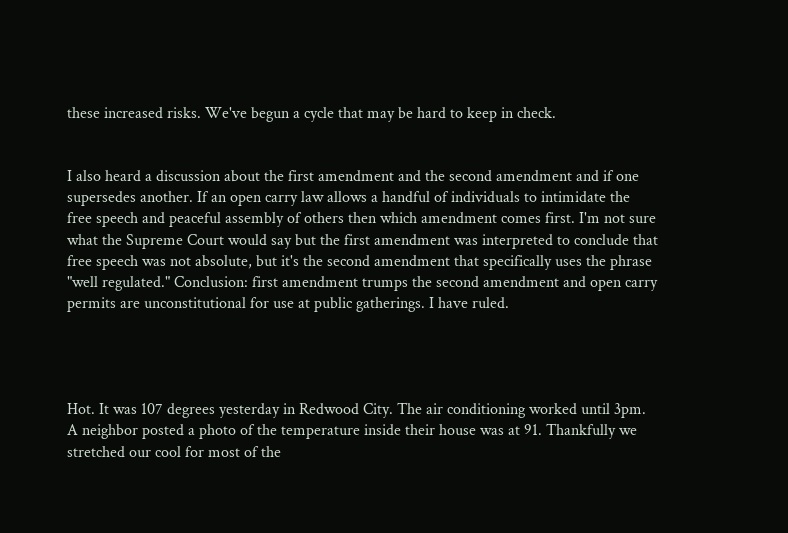these increased risks. We've begun a cycle that may be hard to keep in check.


I also heard a discussion about the first amendment and the second amendment and if one supersedes another. If an open carry law allows a handful of individuals to intimidate the free speech and peaceful assembly of others then which amendment comes first. I'm not sure what the Supreme Court would say but the first amendment was interpreted to conclude that free speech was not absolute, but it's the second amendment that specifically uses the phrase "well regulated." Conclusion: first amendment trumps the second amendment and open carry permits are unconstitutional for use at public gatherings. I have ruled.




Hot. It was 107 degrees yesterday in Redwood City. The air conditioning worked until 3pm. A neighbor posted a photo of the temperature inside their house was at 91. Thankfully we stretched our cool for most of the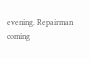evening. Repairman coming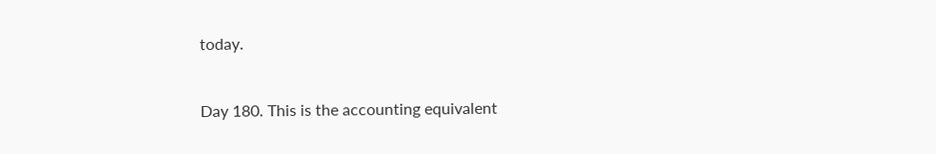today.


Day 180. This is the accounting equivalent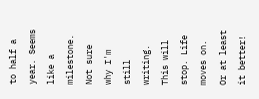to half a year. Seems like a milestone. Not sure why I'm still writing. This will stop. Life moves on. Or at least it better!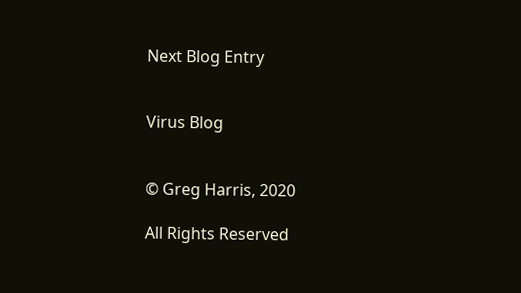Next Blog Entry


Virus Blog


© Greg Harris, 2020

All Rights Reserved